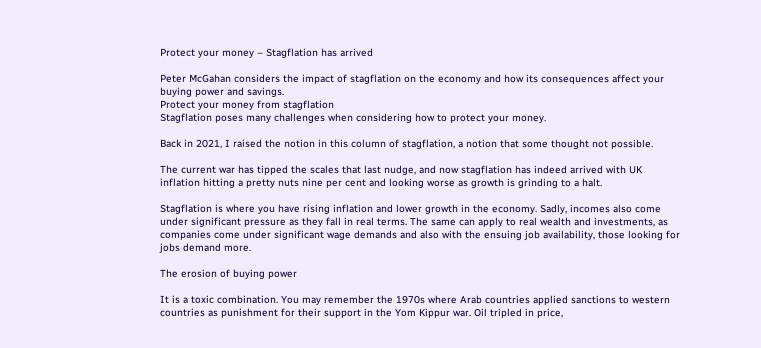Protect your money – Stagflation has arrived

Peter McGahan considers the impact of stagflation on the economy and how its consequences affect your buying power and savings.
Protect your money from stagflation
Stagflation poses many challenges when considering how to protect your money.

Back in 2021, I raised the notion in this column of stagflation, a notion that some thought not possible.

The current war has tipped the scales that last nudge, and now stagflation has indeed arrived with UK inflation hitting a pretty nuts nine per cent and looking worse as growth is grinding to a halt.

Stagflation is where you have rising inflation and lower growth in the economy. Sadly, incomes also come under significant pressure as they fall in real terms. The same can apply to real wealth and investments, as companies come under significant wage demands and also with the ensuing job availability, those looking for jobs demand more.

The erosion of buying power

It is a toxic combination. You may remember the 1970s where Arab countries applied sanctions to western countries as punishment for their support in the Yom Kippur war. Oil tripled in price,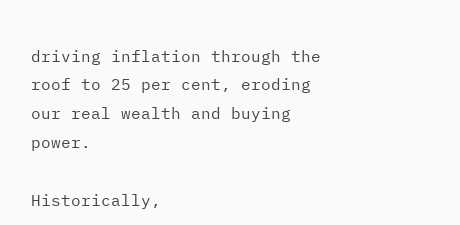driving inflation through the roof to 25 per cent, eroding our real wealth and buying power.

Historically,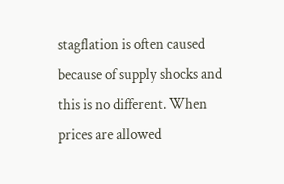stagflation is often caused because of supply shocks and this is no different. When prices are allowed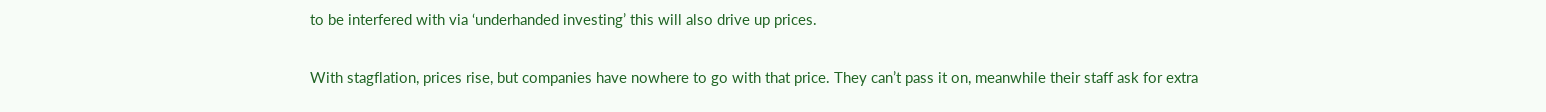to be interfered with via ‘underhanded investing’ this will also drive up prices.

With stagflation, prices rise, but companies have nowhere to go with that price. They can’t pass it on, meanwhile their staff ask for extra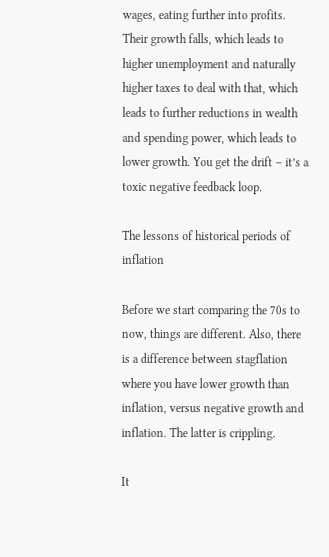wages, eating further into profits. Their growth falls, which leads to higher unemployment and naturally higher taxes to deal with that, which leads to further reductions in wealth and spending power, which leads to lower growth. You get the drift – it’s a toxic negative feedback loop.

The lessons of historical periods of inflation

Before we start comparing the 70s to now, things are different. Also, there is a difference between stagflation where you have lower growth than inflation, versus negative growth and inflation. The latter is crippling.

It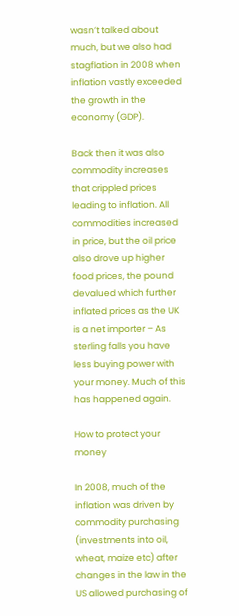wasn’t talked about much, but we also had stagflation in 2008 when inflation vastly exceeded the growth in the economy (GDP).

Back then it was also commodity increases that crippled prices leading to inflation. All commodities increased in price, but the oil price also drove up higher food prices, the pound devalued which further inflated prices as the UK is a net importer – As sterling falls you have less buying power with your money. Much of this has happened again.

How to protect your money

In 2008, much of the inflation was driven by commodity purchasing (investments into oil, wheat, maize etc) after changes in the law in the US allowed purchasing of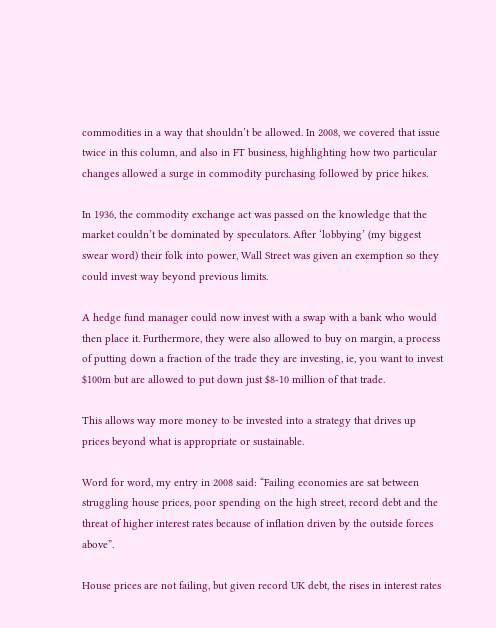commodities in a way that shouldn’t be allowed. In 2008, we covered that issue twice in this column, and also in FT business, highlighting how two particular changes allowed a surge in commodity purchasing followed by price hikes.

In 1936, the commodity exchange act was passed on the knowledge that the market couldn’t be dominated by speculators. After ‘lobbying’ (my biggest swear word) their folk into power, Wall Street was given an exemption so they could invest way beyond previous limits.

A hedge fund manager could now invest with a swap with a bank who would then place it. Furthermore, they were also allowed to buy on margin, a process of putting down a fraction of the trade they are investing, ie, you want to invest $100m but are allowed to put down just $8-10 million of that trade.

This allows way more money to be invested into a strategy that drives up prices beyond what is appropriate or sustainable.

Word for word, my entry in 2008 said: “Failing economies are sat between struggling house prices, poor spending on the high street, record debt and the threat of higher interest rates because of inflation driven by the outside forces above”.

House prices are not failing, but given record UK debt, the rises in interest rates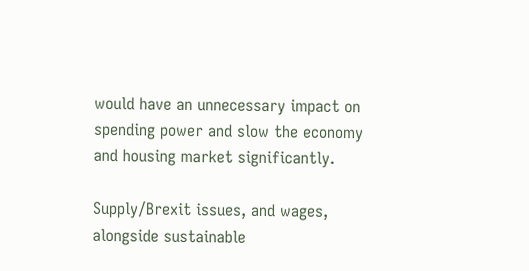would have an unnecessary impact on spending power and slow the economy and housing market significantly.

Supply/Brexit issues, and wages, alongside sustainable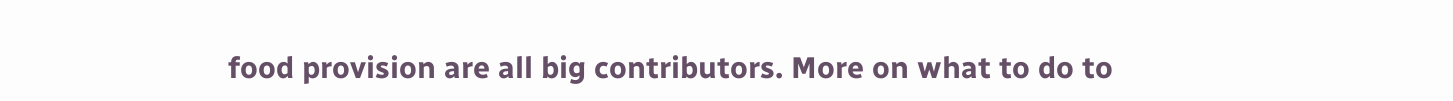food provision are all big contributors. More on what to do to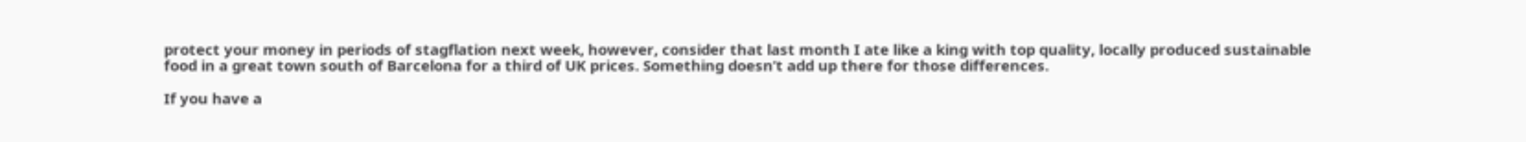protect your money in periods of stagflation next week, however, consider that last month I ate like a king with top quality, locally produced sustainable food in a great town south of Barcelona for a third of UK prices. Something doesn’t add up there for those differences.

If you have a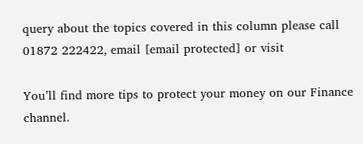query about the topics covered in this column please call 01872 222422, email [email protected] or visit

You’ll find more tips to protect your money on our Finance channel.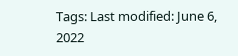Tags: Last modified: June 6, 2022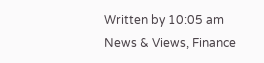Written by 10:05 am News & Views, Finance